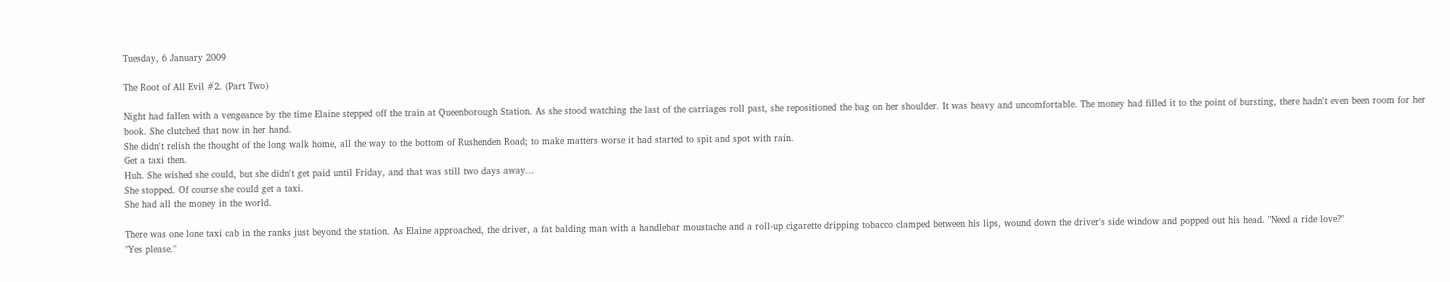Tuesday, 6 January 2009

The Root of All Evil #2. (Part Two)

Night had fallen with a vengeance by the time Elaine stepped off the train at Queenborough Station. As she stood watching the last of the carriages roll past, she repositioned the bag on her shoulder. It was heavy and uncomfortable. The money had filled it to the point of bursting, there hadn't even been room for her book. She clutched that now in her hand.
She didn't relish the thought of the long walk home, all the way to the bottom of Rushenden Road; to make matters worse it had started to spit and spot with rain.
Get a taxi then.
Huh. She wished she could, but she didn't get paid until Friday, and that was still two days away...
She stopped. Of course she could get a taxi.
She had all the money in the world.

There was one lone taxi cab in the ranks just beyond the station. As Elaine approached, the driver, a fat balding man with a handlebar moustache and a roll-up cigarette dripping tobacco clamped between his lips, wound down the driver's side window and popped out his head. "Need a ride love?"
"Yes please."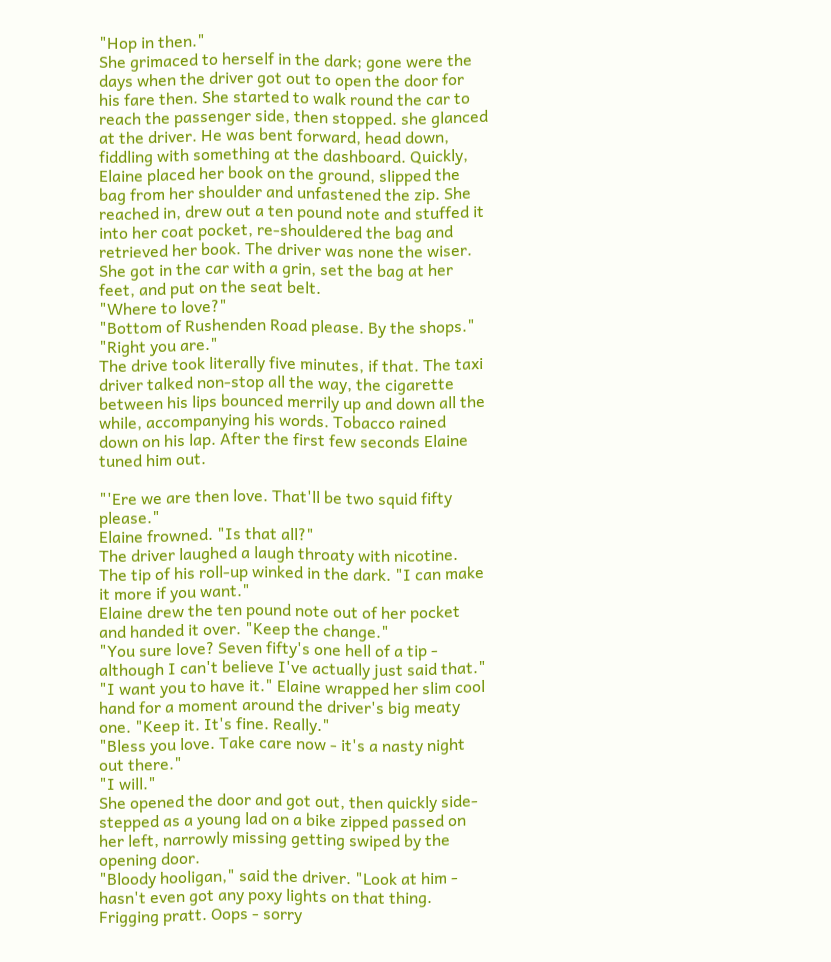"Hop in then."
She grimaced to herself in the dark; gone were the days when the driver got out to open the door for his fare then. She started to walk round the car to reach the passenger side, then stopped. she glanced at the driver. He was bent forward, head down, fiddling with something at the dashboard. Quickly, Elaine placed her book on the ground, slipped the bag from her shoulder and unfastened the zip. She reached in, drew out a ten pound note and stuffed it into her coat pocket, re-shouldered the bag and retrieved her book. The driver was none the wiser. She got in the car with a grin, set the bag at her feet, and put on the seat belt.
"Where to love?"
"Bottom of Rushenden Road please. By the shops."
"Right you are."
The drive took literally five minutes, if that. The taxi driver talked non-stop all the way, the cigarette between his lips bounced merrily up and down all the while, accompanying his words. Tobacco rained down on his lap. After the first few seconds Elaine tuned him out.

"'Ere we are then love. That'll be two squid fifty please."
Elaine frowned. "Is that all?"
The driver laughed a laugh throaty with nicotine. The tip of his roll-up winked in the dark. "I can make it more if you want."
Elaine drew the ten pound note out of her pocket and handed it over. "Keep the change."
"You sure love? Seven fifty's one hell of a tip - although I can't believe I've actually just said that."
"I want you to have it." Elaine wrapped her slim cool hand for a moment around the driver's big meaty one. "Keep it. It's fine. Really."
"Bless you love. Take care now - it's a nasty night out there."
"I will."
She opened the door and got out, then quickly side-stepped as a young lad on a bike zipped passed on her left, narrowly missing getting swiped by the opening door.
"Bloody hooligan," said the driver. "Look at him - hasn't even got any poxy lights on that thing. Frigging pratt. Oops - sorry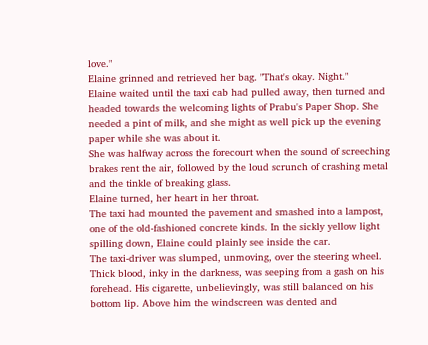love."
Elaine grinned and retrieved her bag. "That's okay. Night."
Elaine waited until the taxi cab had pulled away, then turned and headed towards the welcoming lights of Prabu's Paper Shop. She needed a pint of milk, and she might as well pick up the evening paper while she was about it.
She was halfway across the forecourt when the sound of screeching brakes rent the air, followed by the loud scrunch of crashing metal and the tinkle of breaking glass.
Elaine turned, her heart in her throat.
The taxi had mounted the pavement and smashed into a lampost, one of the old-fashioned concrete kinds. In the sickly yellow light spilling down, Elaine could plainly see inside the car.
The taxi-driver was slumped, unmoving, over the steering wheel. Thick blood, inky in the darkness, was seeping from a gash on his forehead. His cigarette, unbelievingly, was still balanced on his bottom lip. Above him the windscreen was dented and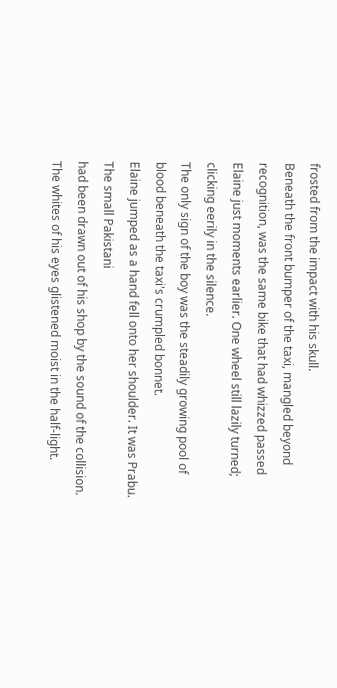frosted from the impact with his skull.
Beneath the front bumper of the taxi, mangled beyond recognition, was the same bike that had whizzed passed Elaine just moments earlier. One wheel still lazily turned; clicking eerily in the silence.
The only sign of the boy was the steadily growing pool of blood beneath the taxi's crumpled bonnet.
Elaine jumped as a hand fell onto her shoulder. It was Prabu. The small Pakistani
had been drawn out of his shop by the sound of the collision. The whites of his eyes glistened moist in the half-light.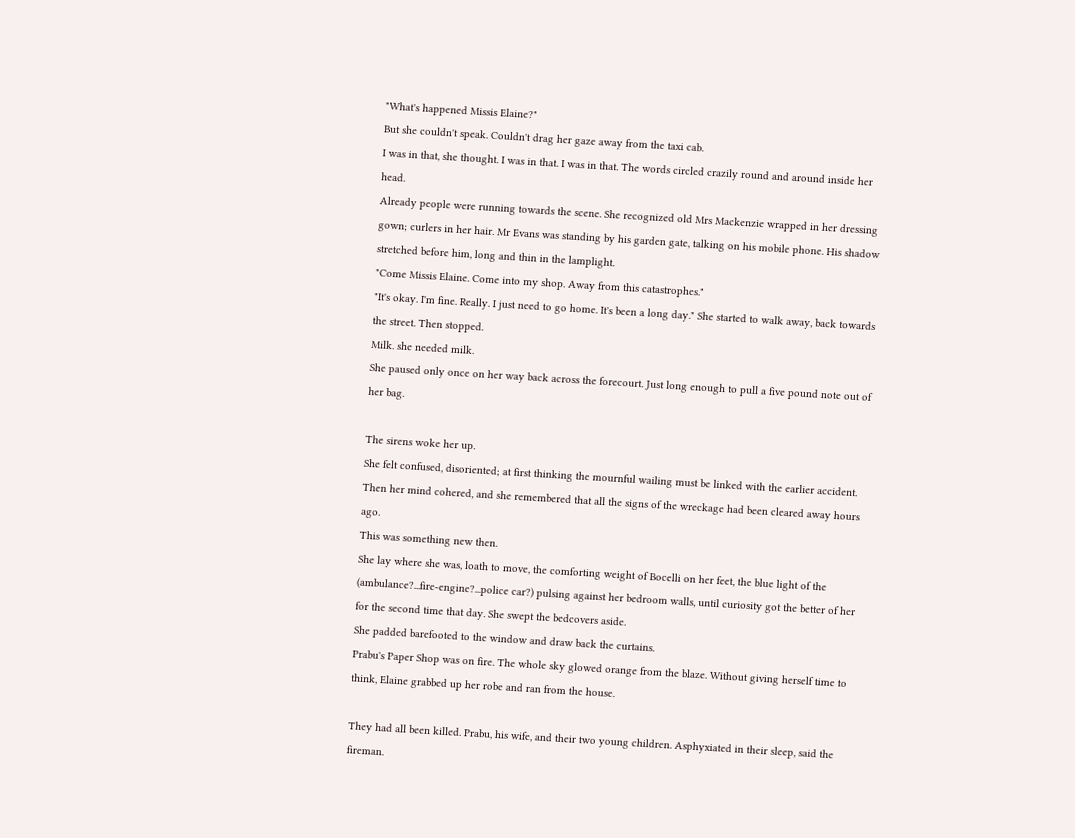"What's happened Missis Elaine?"
But she couldn't speak. Couldn't drag her gaze away from the taxi cab.
I was in that, she thought. I was in that. I was in that. The words circled crazily round and around inside her head.
Already people were running towards the scene. She recognized old Mrs Mackenzie wrapped in her dressing gown; curlers in her hair. Mr Evans was standing by his garden gate, talking on his mobile phone. His shadow stretched before him, long and thin in the lamplight.
"Come Missis Elaine. Come into my shop. Away from this catastrophes."
"It's okay. I'm fine. Really. I just need to go home. It's been a long day." She started to walk away, back towards the street. Then stopped.
Milk. she needed milk.
She paused only once on her way back across the forecourt. Just long enough to pull a five pound note out of her bag.

The sirens woke her up.
She felt confused, disoriented; at first thinking the mournful wailing must be linked with the earlier accident. Then her mind cohered, and she remembered that all the signs of the wreckage had been cleared away hours ago.
This was something new then.
She lay where she was, loath to move, the comforting weight of Bocelli on her feet, the blue light of the (ambulance?...fire-engine?...police car?) pulsing against her bedroom walls, until curiosity got the better of her for the second time that day. She swept the bedcovers aside.
She padded barefooted to the window and draw back the curtains.
Prabu's Paper Shop was on fire. The whole sky glowed orange from the blaze. Without giving herself time to think, Elaine grabbed up her robe and ran from the house.

They had all been killed. Prabu, his wife, and their two young children. Asphyxiated in their sleep, said the fireman.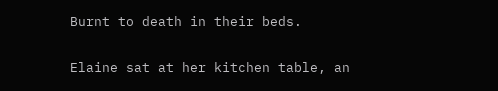Burnt to death in their beds.

Elaine sat at her kitchen table, an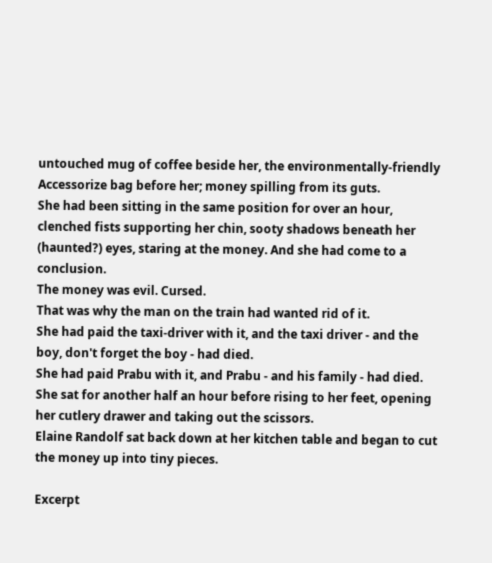untouched mug of coffee beside her, the environmentally-friendly Accessorize bag before her; money spilling from its guts.
She had been sitting in the same position for over an hour, clenched fists supporting her chin, sooty shadows beneath her (haunted?) eyes, staring at the money. And she had come to a conclusion.
The money was evil. Cursed.
That was why the man on the train had wanted rid of it.
She had paid the taxi-driver with it, and the taxi driver - and the boy, don't forget the boy - had died.
She had paid Prabu with it, and Prabu - and his family - had died.
She sat for another half an hour before rising to her feet, opening her cutlery drawer and taking out the scissors.
Elaine Randolf sat back down at her kitchen table and began to cut the money up into tiny pieces.

Excerpt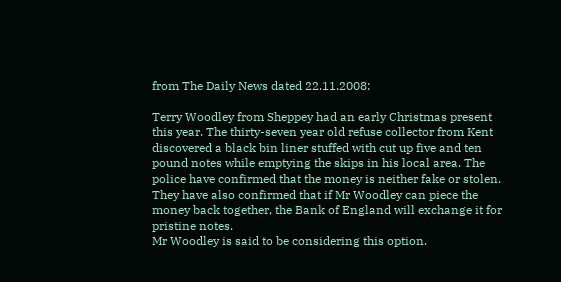from The Daily News dated 22.11.2008:

Terry Woodley from Sheppey had an early Christmas present this year. The thirty-seven year old refuse collector from Kent discovered a black bin liner stuffed with cut up five and ten pound notes while emptying the skips in his local area. The police have confirmed that the money is neither fake or stolen. They have also confirmed that if Mr Woodley can piece the money back together, the Bank of England will exchange it for pristine notes.
Mr Woodley is said to be considering this option.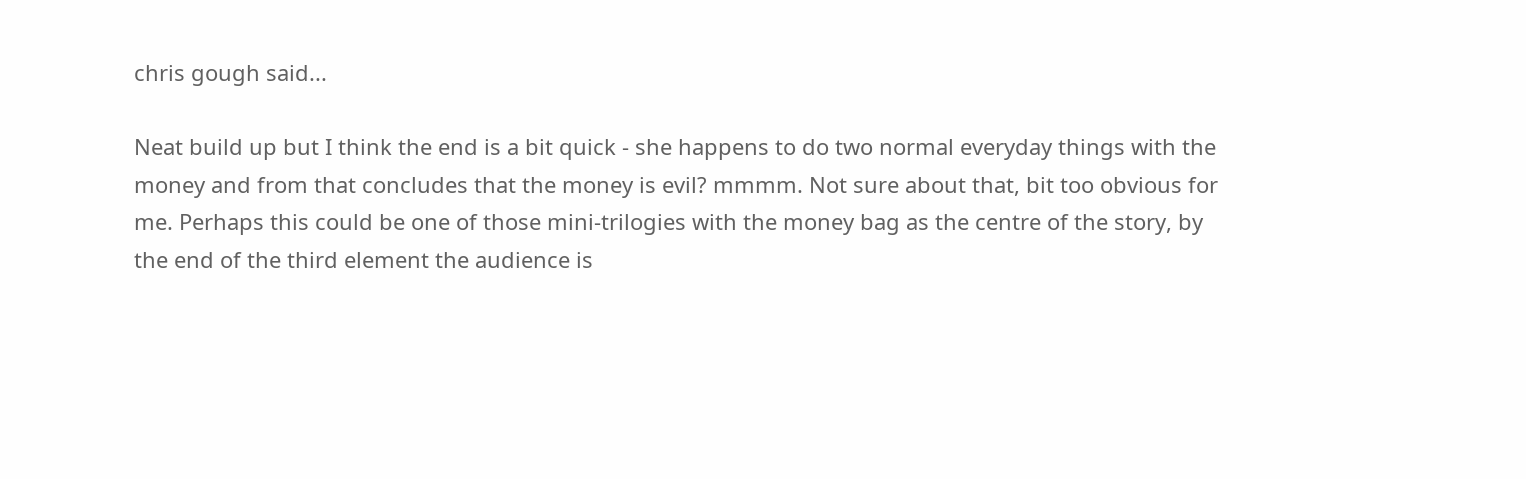chris gough said...

Neat build up but I think the end is a bit quick - she happens to do two normal everyday things with the money and from that concludes that the money is evil? mmmm. Not sure about that, bit too obvious for me. Perhaps this could be one of those mini-trilogies with the money bag as the centre of the story, by the end of the third element the audience is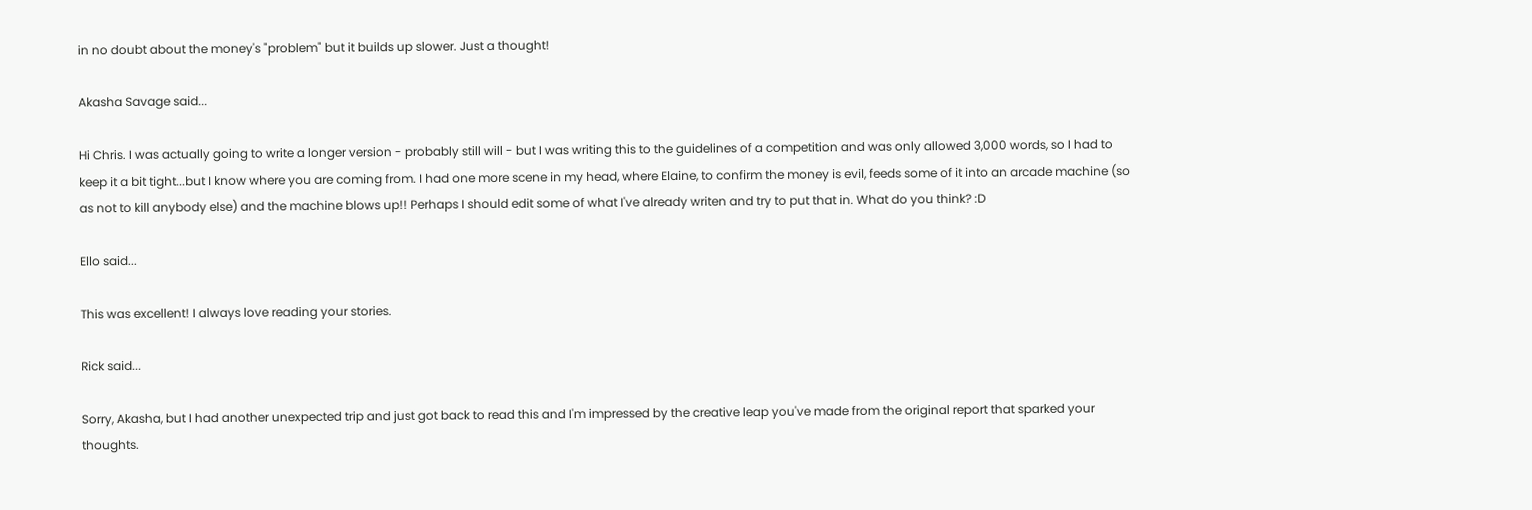in no doubt about the money's "problem" but it builds up slower. Just a thought!

Akasha Savage said...

Hi Chris. I was actually going to write a longer version - probably still will - but I was writing this to the guidelines of a competition and was only allowed 3,000 words, so I had to keep it a bit tight...but I know where you are coming from. I had one more scene in my head, where Elaine, to confirm the money is evil, feeds some of it into an arcade machine (so as not to kill anybody else) and the machine blows up!! Perhaps I should edit some of what I've already writen and try to put that in. What do you think? :D

Ello said...

This was excellent! I always love reading your stories.

Rick said...

Sorry, Akasha, but I had another unexpected trip and just got back to read this and I'm impressed by the creative leap you've made from the original report that sparked your thoughts.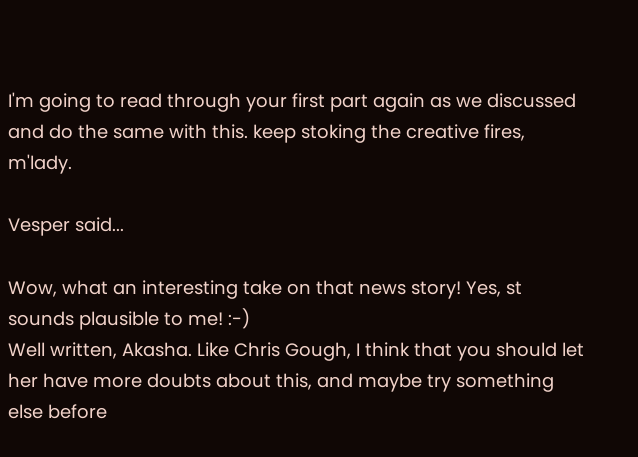I'm going to read through your first part again as we discussed and do the same with this. keep stoking the creative fires, m'lady.

Vesper said...

Wow, what an interesting take on that news story! Yes, st sounds plausible to me! :-)
Well written, Akasha. Like Chris Gough, I think that you should let her have more doubts about this, and maybe try something else before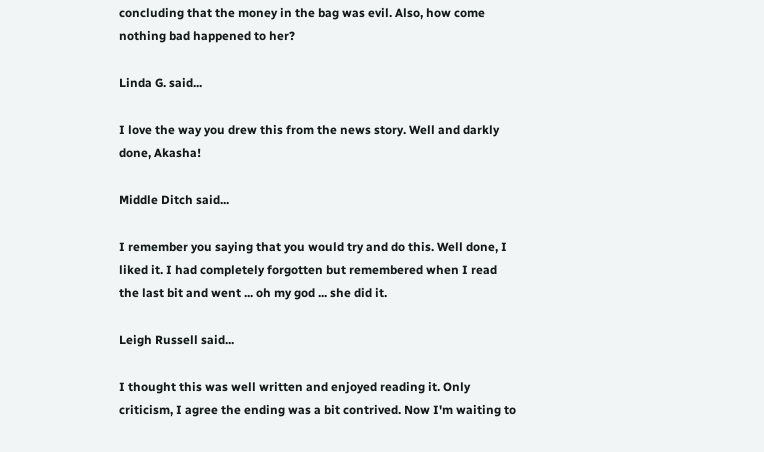concluding that the money in the bag was evil. Also, how come nothing bad happened to her?

Linda G. said...

I love the way you drew this from the news story. Well and darkly done, Akasha!

Middle Ditch said...

I remember you saying that you would try and do this. Well done, I liked it. I had completely forgotten but remembered when I read the last bit and went ... oh my god ... she did it.

Leigh Russell said...

I thought this was well written and enjoyed reading it. Only criticism, I agree the ending was a bit contrived. Now I'm waiting to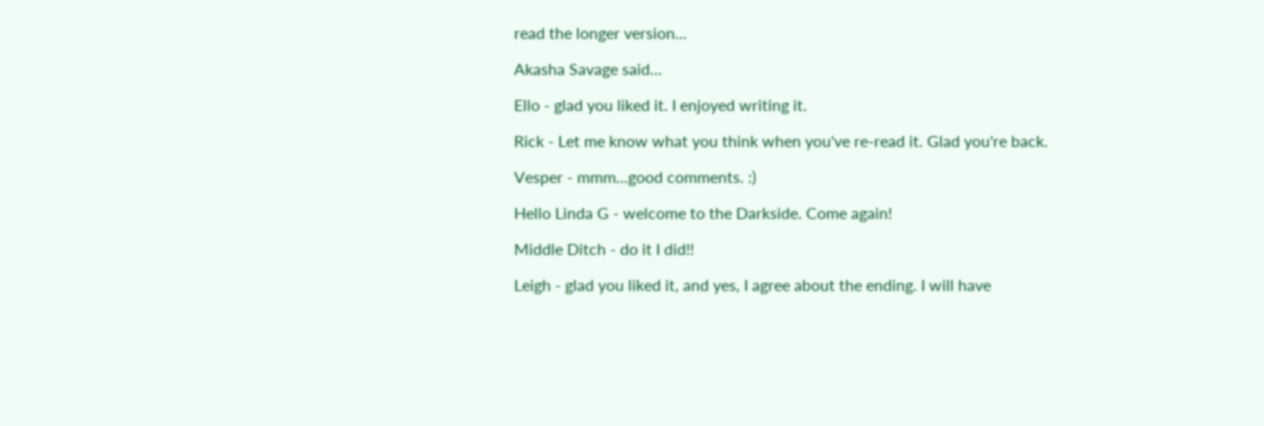read the longer version...

Akasha Savage said...

Ello - glad you liked it. I enjoyed writing it.

Rick - Let me know what you think when you've re-read it. Glad you're back.

Vesper - mmm...good comments. :)

Hello Linda G - welcome to the Darkside. Come again!

Middle Ditch - do it I did!!

Leigh - glad you liked it, and yes, I agree about the ending. I will have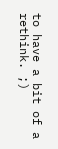to have a bit of a rethink. ;)